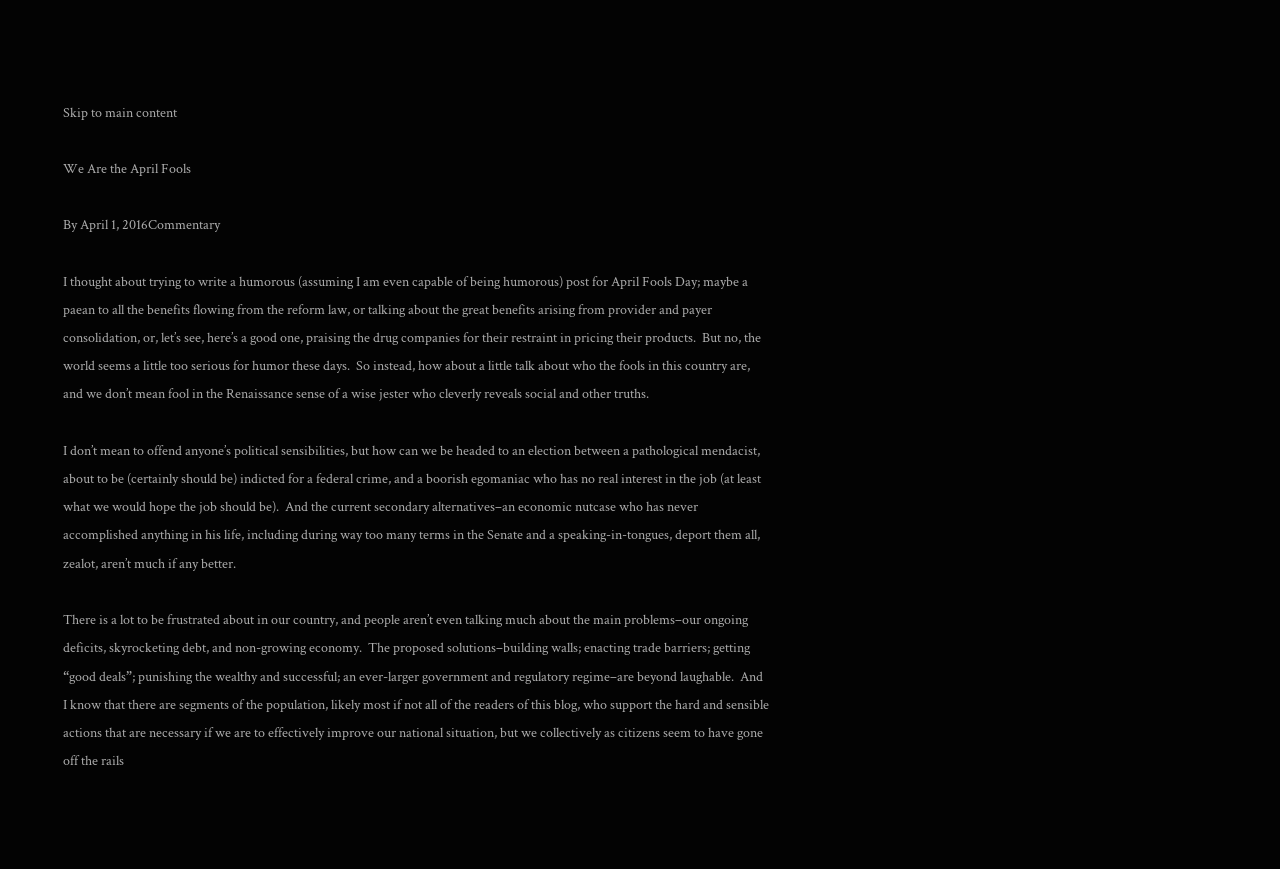Skip to main content

We Are the April Fools

By April 1, 2016Commentary

I thought about trying to write a humorous (assuming I am even capable of being humorous) post for April Fools Day; maybe a paean to all the benefits flowing from the reform law, or talking about the great benefits arising from provider and payer consolidation, or, let’s see, here’s a good one, praising the drug companies for their restraint in pricing their products.  But no, the world seems a little too serious for humor these days.  So instead, how about a little talk about who the fools in this country are, and we don’t mean fool in the Renaissance sense of a wise jester who cleverly reveals social and other truths.

I don’t mean to offend anyone’s political sensibilities, but how can we be headed to an election between a pathological mendacist, about to be (certainly should be) indicted for a federal crime, and a boorish egomaniac who has no real interest in the job (at least what we would hope the job should be).  And the current secondary alternatives–an economic nutcase who has never accomplished anything in his life, including during way too many terms in the Senate and a speaking-in-tongues, deport them all, zealot, aren’t much if any better.

There is a lot to be frustrated about in our country, and people aren’t even talking much about the main problems–our ongoing deficits, skyrocketing debt, and non-growing economy.  The proposed solutions–building walls; enacting trade barriers; getting “good deals”; punishing the wealthy and successful; an ever-larger government and regulatory regime–are beyond laughable.  And I know that there are segments of the population, likely most if not all of the readers of this blog, who support the hard and sensible actions that are necessary if we are to effectively improve our national situation, but we collectively as citizens seem to have gone off the rails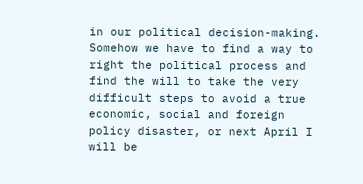in our political decision-making. Somehow we have to find a way to right the political process and find the will to take the very difficult steps to avoid a true economic, social and foreign policy disaster, or next April I will be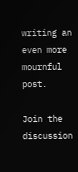writing an even more mournful post.

Join the discussion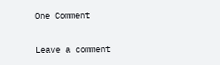One Comment

Leave a comment